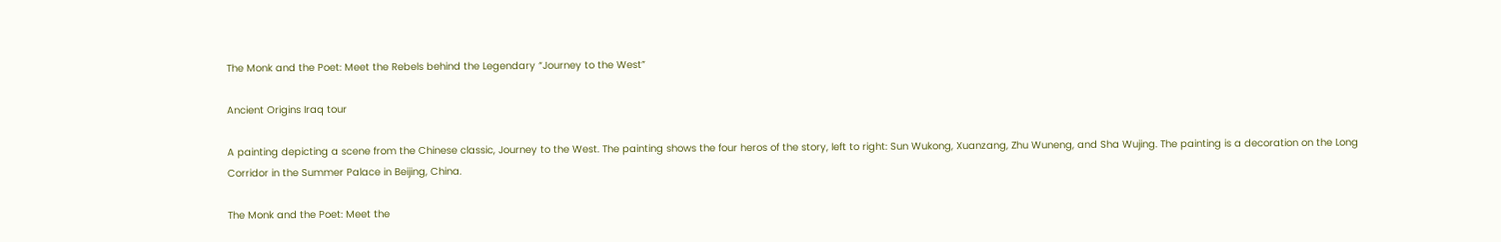The Monk and the Poet: Meet the Rebels behind the Legendary “Journey to the West”

Ancient Origins Iraq tour

A painting depicting a scene from the Chinese classic, Journey to the West. The painting shows the four heros of the story, left to right: Sun Wukong, Xuanzang, Zhu Wuneng, and Sha Wujing. The painting is a decoration on the Long Corridor in the Summer Palace in Beijing, China.

The Monk and the Poet: Meet the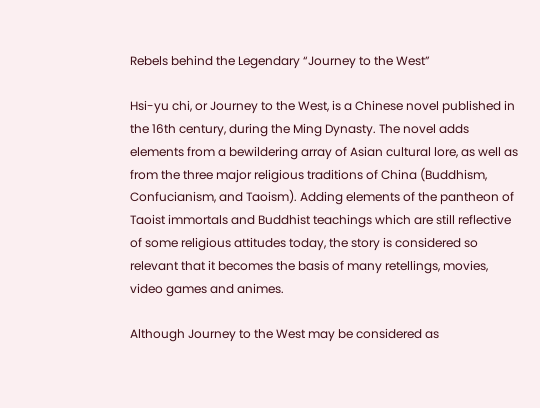Rebels behind the Legendary “Journey to the West”

Hsi-yu chi, or Journey to the West, is a Chinese novel published in the 16th century, during the Ming Dynasty. The novel adds elements from a bewildering array of Asian cultural lore, as well as from the three major religious traditions of China (Buddhism, Confucianism, and Taoism). Adding elements of the pantheon of Taoist immortals and Buddhist teachings which are still reflective of some religious attitudes today, the story is considered so relevant that it becomes the basis of many retellings, movies, video games and animes.

Although Journey to the West may be considered as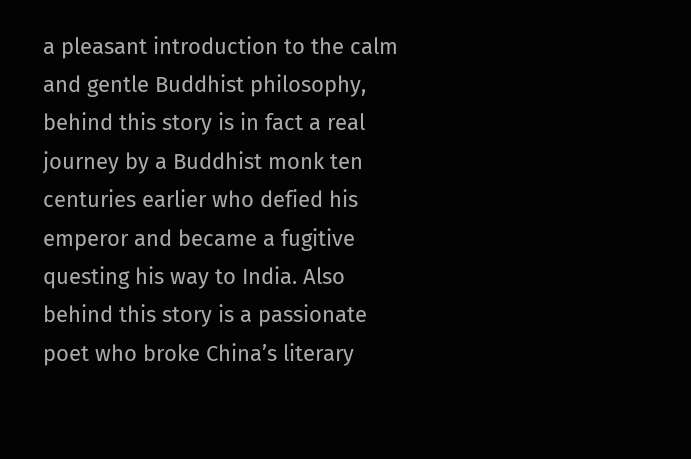a pleasant introduction to the calm and gentle Buddhist philosophy, behind this story is in fact a real journey by a Buddhist monk ten centuries earlier who defied his emperor and became a fugitive questing his way to India. Also behind this story is a passionate poet who broke China’s literary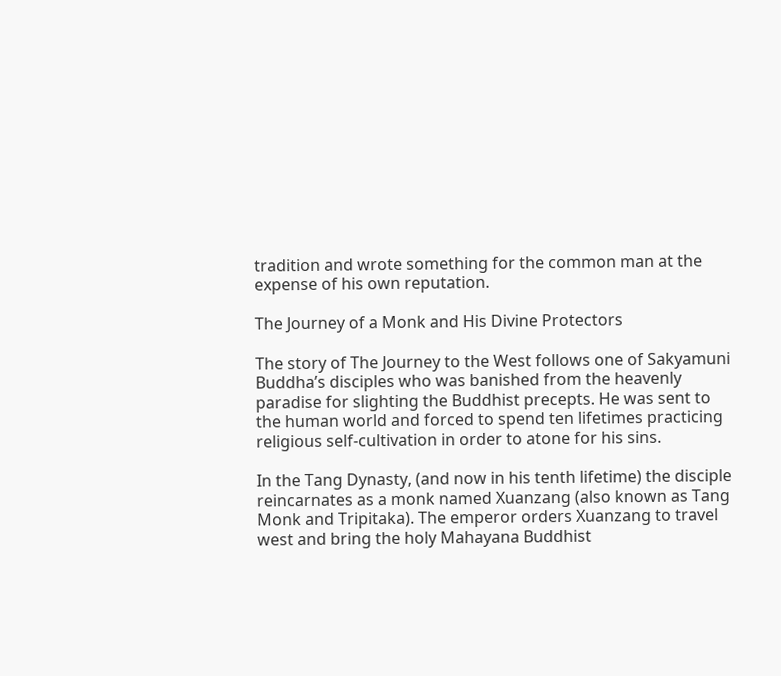tradition and wrote something for the common man at the expense of his own reputation.

The Journey of a Monk and His Divine Protectors

The story of The Journey to the West follows one of Sakyamuni Buddha’s disciples who was banished from the heavenly paradise for slighting the Buddhist precepts. He was sent to the human world and forced to spend ten lifetimes practicing religious self-cultivation in order to atone for his sins.

In the Tang Dynasty, (and now in his tenth lifetime) the disciple reincarnates as a monk named Xuanzang (also known as Tang Monk and Tripitaka). The emperor orders Xuanzang to travel west and bring the holy Mahayana Buddhist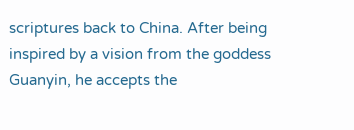scriptures back to China. After being inspired by a vision from the goddess Guanyin, he accepts the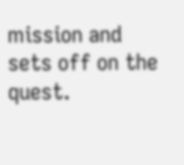mission and sets off on the quest.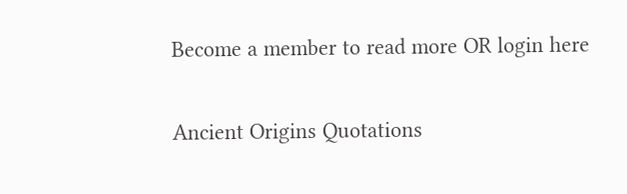Become a member to read more OR login here

Ancient Origins Quotations